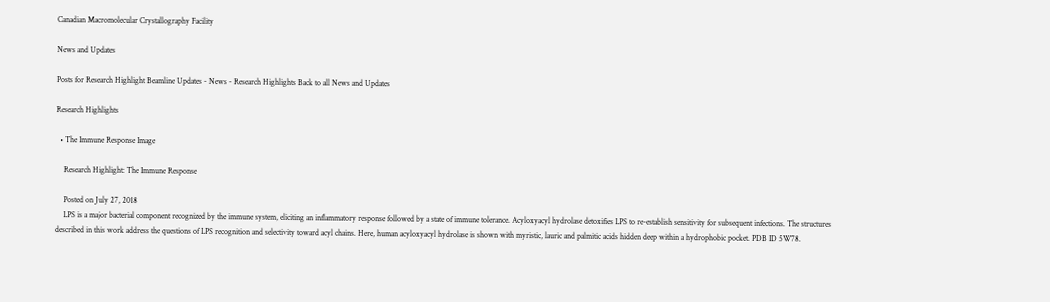Canadian Macromolecular Crystallography Facility

News and Updates

Posts for Research Highlight Beamline Updates - News - Research Highlights Back to all News and Updates

Research Highlights

  • The Immune Response Image

    Research Highlight: The Immune Response

    Posted on July 27, 2018
    LPS is a major bacterial component recognized by the immune system, eliciting an inflammatory response followed by a state of immune tolerance. Acyloxyacyl hydrolase detoxifies LPS to re-establish sensitivity for subsequent infections. The structures described in this work address the questions of LPS recognition and selectivity toward acyl chains. Here, human acyloxyacyl hydrolase is shown with myristic, lauric and palmitic acids hidden deep within a hydrophobic pocket. PDB ID 5W78.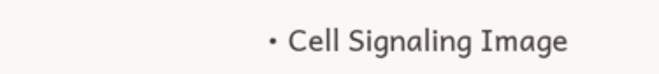• Cell Signaling Image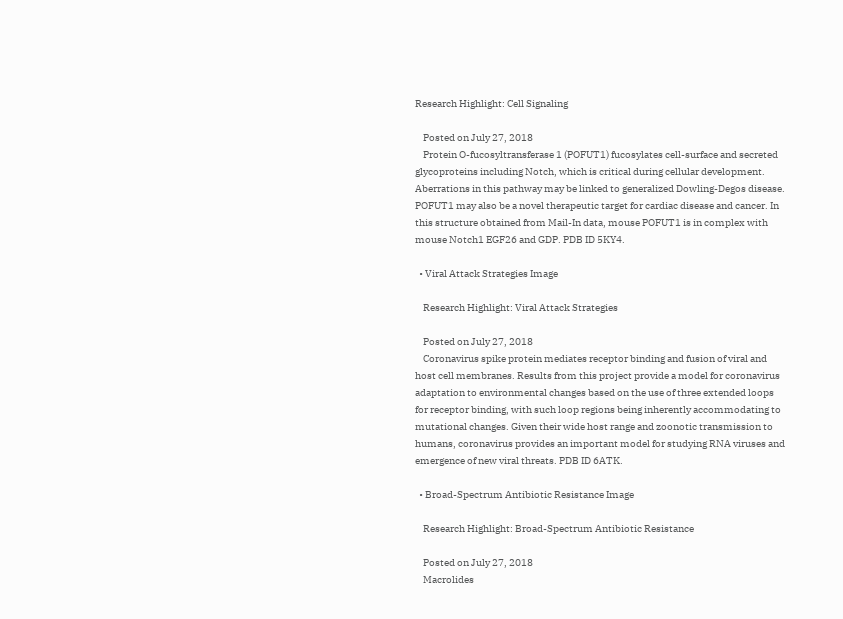Research Highlight: Cell Signaling

    Posted on July 27, 2018
    Protein O-fucosyltransferase 1 (POFUT1) fucosylates cell-surface and secreted glycoproteins including Notch, which is critical during cellular development. Aberrations in this pathway may be linked to generalized Dowling-Degos disease. POFUT1 may also be a novel therapeutic target for cardiac disease and cancer. In this structure obtained from Mail-In data, mouse POFUT1 is in complex with mouse Notch1 EGF26 and GDP. PDB ID 5KY4.

  • Viral Attack Strategies Image

    Research Highlight: Viral Attack Strategies

    Posted on July 27, 2018
    Coronavirus spike protein mediates receptor binding and fusion of viral and host cell membranes. Results from this project provide a model for coronavirus adaptation to environmental changes based on the use of three extended loops for receptor binding, with such loop regions being inherently accommodating to mutational changes. Given their wide host range and zoonotic transmission to humans, coronavirus provides an important model for studying RNA viruses and emergence of new viral threats. PDB ID 6ATK.

  • Broad-Spectrum Antibiotic Resistance Image

    Research Highlight: Broad-Spectrum Antibiotic Resistance

    Posted on July 27, 2018
    Macrolides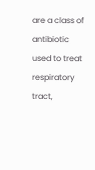are a class of antibiotic used to treat respiratory tract,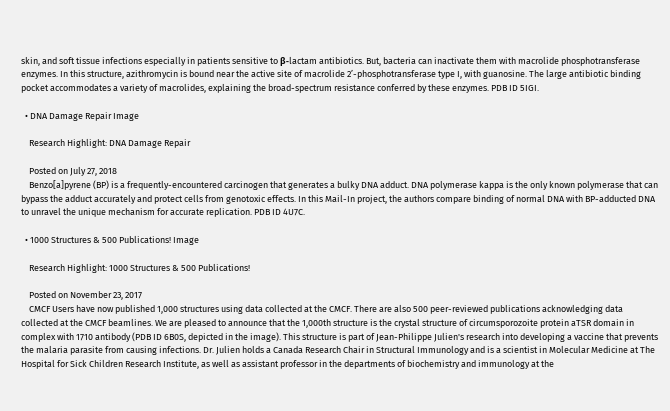skin, and soft tissue infections especially in patients sensitive to β-lactam antibiotics. But, bacteria can inactivate them with macrolide phosphotransferase enzymes. In this structure, azithromycin is bound near the active site of macrolide 2’-phosphotransferase type I, with guanosine. The large antibiotic binding pocket accommodates a variety of macrolides, explaining the broad-spectrum resistance conferred by these enzymes. PDB ID 5IGI.

  • DNA Damage Repair Image

    Research Highlight: DNA Damage Repair

    Posted on July 27, 2018
    Benzo[a]pyrene (BP) is a frequently-encountered carcinogen that generates a bulky DNA adduct. DNA polymerase kappa is the only known polymerase that can bypass the adduct accurately and protect cells from genotoxic effects. In this Mail-In project, the authors compare binding of normal DNA with BP-adducted DNA to unravel the unique mechanism for accurate replication. PDB ID 4U7C.

  • 1000 Structures & 500 Publications! Image

    Research Highlight: 1000 Structures & 500 Publications!

    Posted on November 23, 2017
    CMCF Users have now published 1,000 structures using data collected at the CMCF. There are also 500 peer-reviewed publications acknowledging data collected at the CMCF beamlines. We are pleased to announce that the 1,000th structure is the crystal structure of circumsporozoite protein aTSR domain in complex with 1710 antibody (PDB ID 6B0S, depicted in the image). This structure is part of Jean-Philippe Julien's research into developing a vaccine that prevents the malaria parasite from causing infections. Dr. Julien holds a Canada Research Chair in Structural Immunology and is a scientist in Molecular Medicine at The Hospital for Sick Children Research Institute, as well as assistant professor in the departments of biochemistry and immunology at the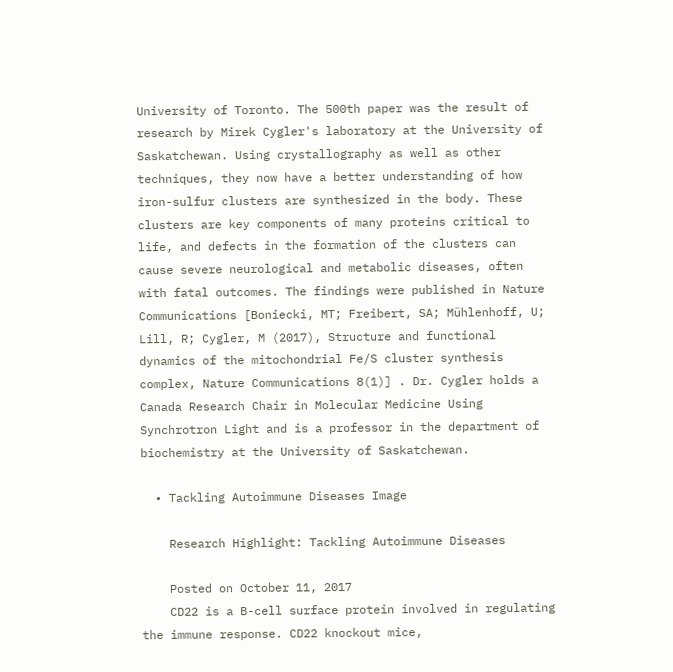University of Toronto. The 500th paper was the result of research by Mirek Cygler's laboratory at the University of Saskatchewan. Using crystallography as well as other techniques, they now have a better understanding of how iron-sulfur clusters are synthesized in the body. These clusters are key components of many proteins critical to life, and defects in the formation of the clusters can cause severe neurological and metabolic diseases, often with fatal outcomes. The findings were published in Nature Communications [Boniecki, MT; Freibert, SA; Mühlenhoff, U; Lill, R; Cygler, M (2017), Structure and functional dynamics of the mitochondrial Fe/S cluster synthesis complex, Nature Communications 8(1)] . Dr. Cygler holds a Canada Research Chair in Molecular Medicine Using Synchrotron Light and is a professor in the department of biochemistry at the University of Saskatchewan.

  • Tackling Autoimmune Diseases Image

    Research Highlight: Tackling Autoimmune Diseases

    Posted on October 11, 2017
    CD22 is a B-cell surface protein involved in regulating the immune response. CD22 knockout mice,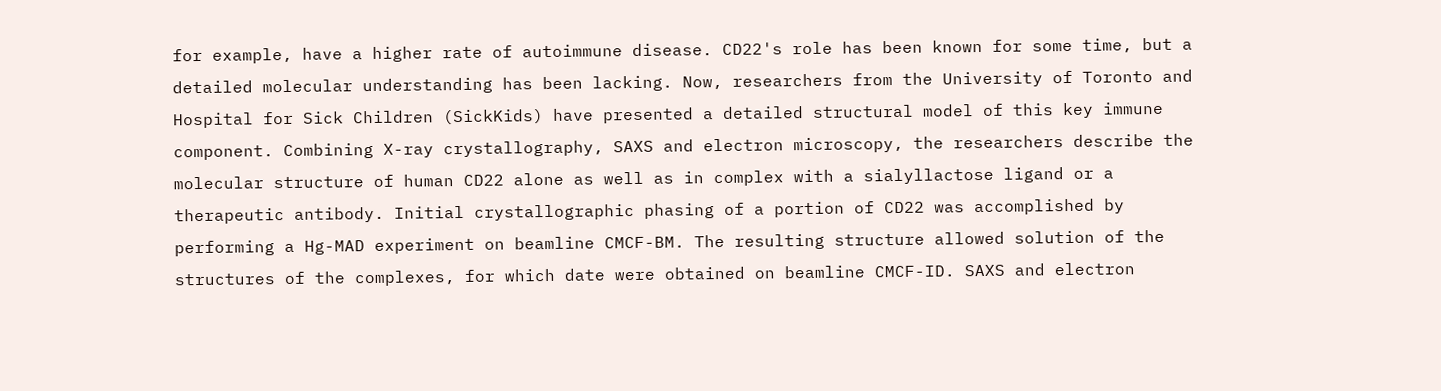for example, have a higher rate of autoimmune disease. CD22's role has been known for some time, but a detailed molecular understanding has been lacking. Now, researchers from the University of Toronto and Hospital for Sick Children (SickKids) have presented a detailed structural model of this key immune component. Combining X-ray crystallography, SAXS and electron microscopy, the researchers describe the molecular structure of human CD22 alone as well as in complex with a sialyllactose ligand or a therapeutic antibody. Initial crystallographic phasing of a portion of CD22 was accomplished by performing a Hg-MAD experiment on beamline CMCF-BM. The resulting structure allowed solution of the structures of the complexes, for which date were obtained on beamline CMCF-ID. SAXS and electron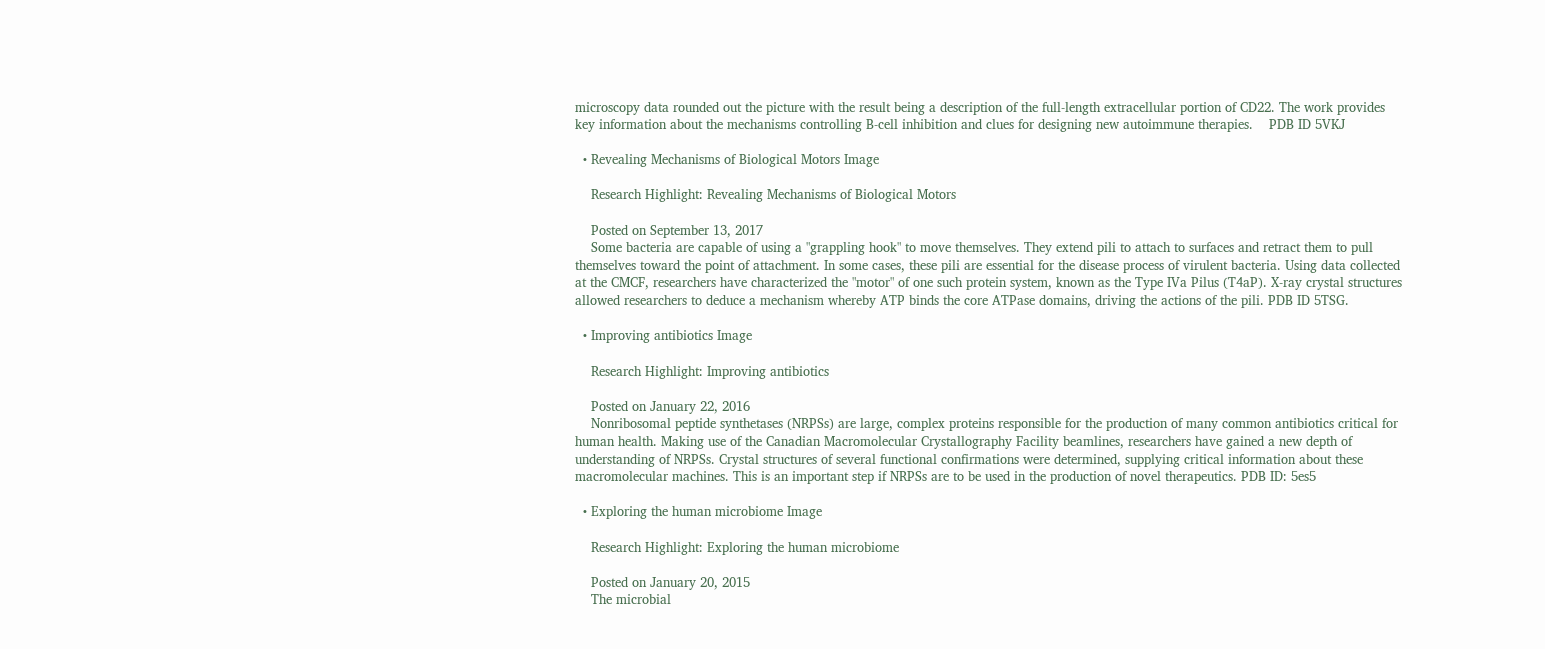microscopy data rounded out the picture with the result being a description of the full-length extracellular portion of CD22. The work provides key information about the mechanisms controlling B-cell inhibition and clues for designing new autoimmune therapies.    PDB ID 5VKJ

  • Revealing Mechanisms of Biological Motors Image

    Research Highlight: Revealing Mechanisms of Biological Motors

    Posted on September 13, 2017
    Some bacteria are capable of using a "grappling hook" to move themselves. They extend pili to attach to surfaces and retract them to pull themselves toward the point of attachment. In some cases, these pili are essential for the disease process of virulent bacteria. Using data collected at the CMCF, researchers have characterized the "motor" of one such protein system, known as the Type IVa Pilus (T4aP). X-ray crystal structures allowed researchers to deduce a mechanism whereby ATP binds the core ATPase domains, driving the actions of the pili. PDB ID 5TSG.

  • Improving antibiotics Image

    Research Highlight: Improving antibiotics

    Posted on January 22, 2016
    Nonribosomal peptide synthetases (NRPSs) are large, complex proteins responsible for the production of many common antibiotics critical for human health. Making use of the Canadian Macromolecular Crystallography Facility beamlines, researchers have gained a new depth of understanding of NRPSs. Crystal structures of several functional confirmations were determined, supplying critical information about these macromolecular machines. This is an important step if NRPSs are to be used in the production of novel therapeutics. PDB ID: 5es5

  • Exploring the human microbiome Image

    Research Highlight: Exploring the human microbiome

    Posted on January 20, 2015
    The microbial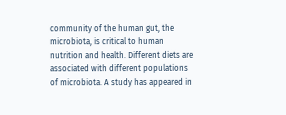community of the human gut, the microbiota, is critical to human nutrition and health. Different diets are associated with different populations of microbiota. A study has appeared in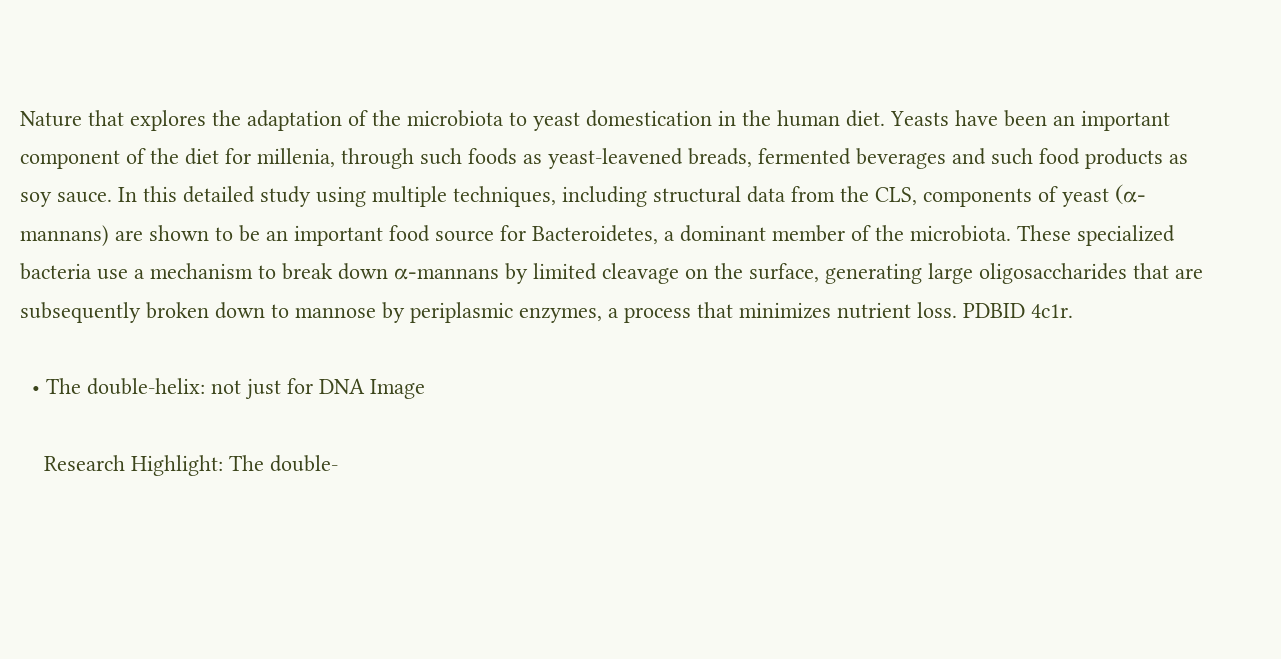Nature that explores the adaptation of the microbiota to yeast domestication in the human diet. Yeasts have been an important component of the diet for millenia, through such foods as yeast-leavened breads, fermented beverages and such food products as soy sauce. In this detailed study using multiple techniques, including structural data from the CLS, components of yeast (α-mannans) are shown to be an important food source for Bacteroidetes, a dominant member of the microbiota. These specialized bacteria use a mechanism to break down α-mannans by limited cleavage on the surface, generating large oligosaccharides that are subsequently broken down to mannose by periplasmic enzymes, a process that minimizes nutrient loss. PDBID 4c1r.

  • The double-helix: not just for DNA Image

    Research Highlight: The double-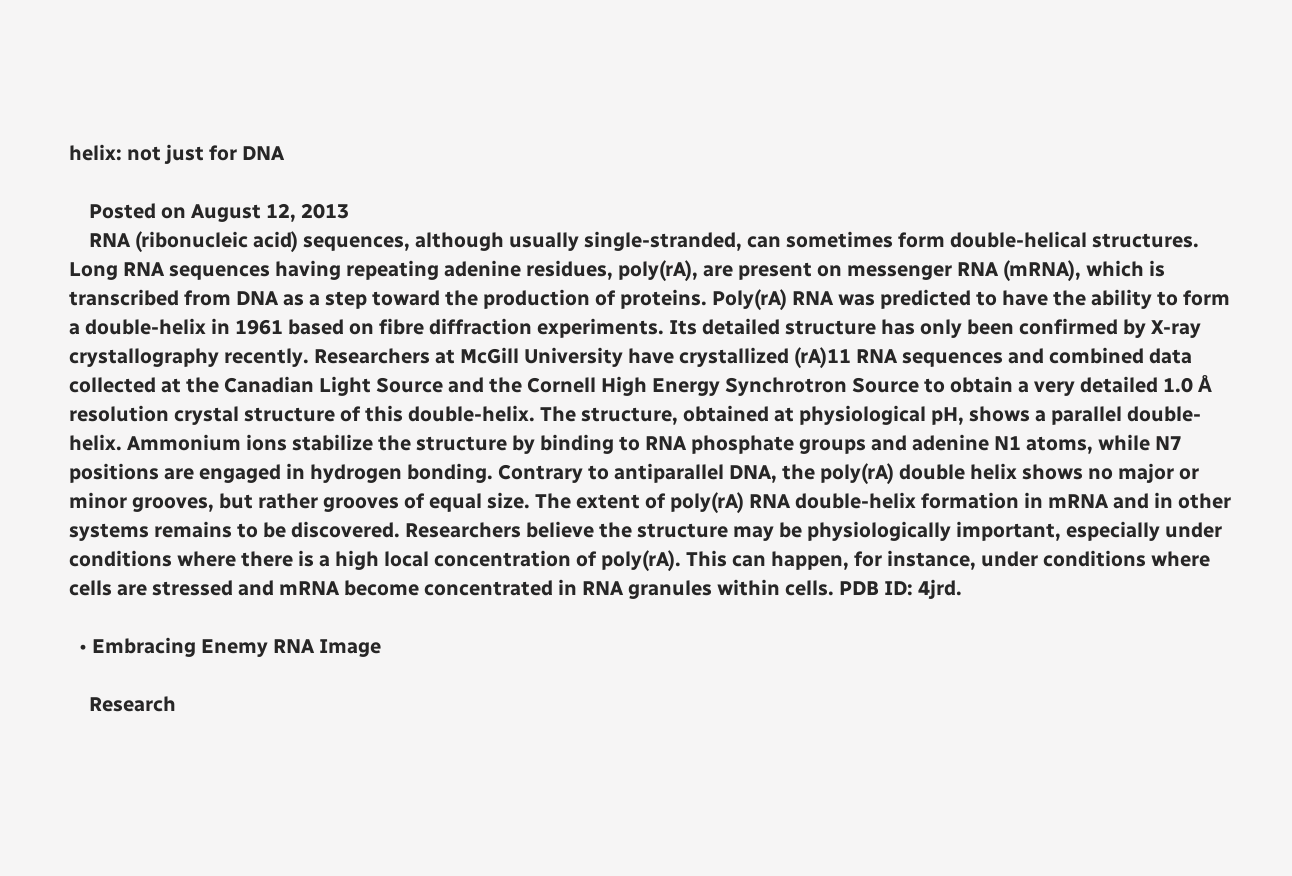helix: not just for DNA

    Posted on August 12, 2013
    RNA (ribonucleic acid) sequences, although usually single-stranded, can sometimes form double-helical structures. Long RNA sequences having repeating adenine residues, poly(rA), are present on messenger RNA (mRNA), which is transcribed from DNA as a step toward the production of proteins. Poly(rA) RNA was predicted to have the ability to form a double-helix in 1961 based on fibre diffraction experiments. Its detailed structure has only been confirmed by X-ray crystallography recently. Researchers at McGill University have crystallized (rA)11 RNA sequences and combined data collected at the Canadian Light Source and the Cornell High Energy Synchrotron Source to obtain a very detailed 1.0 Å resolution crystal structure of this double-helix. The structure, obtained at physiological pH, shows a parallel double-helix. Ammonium ions stabilize the structure by binding to RNA phosphate groups and adenine N1 atoms, while N7 positions are engaged in hydrogen bonding. Contrary to antiparallel DNA, the poly(rA) double helix shows no major or minor grooves, but rather grooves of equal size. The extent of poly(rA) RNA double-helix formation in mRNA and in other systems remains to be discovered. Researchers believe the structure may be physiologically important, especially under conditions where there is a high local concentration of poly(rA). This can happen, for instance, under conditions where cells are stressed and mRNA become concentrated in RNA granules within cells. PDB ID: 4jrd.

  • Embracing Enemy RNA Image

    Research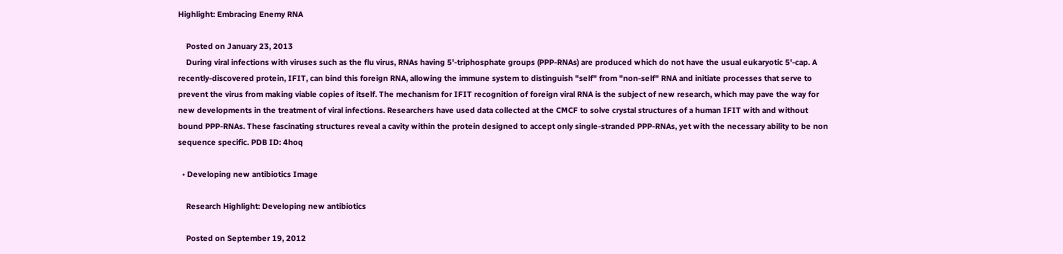Highlight: Embracing Enemy RNA

    Posted on January 23, 2013
    During viral infections with viruses such as the flu virus, RNAs having 5'-triphosphate groups (PPP-RNAs) are produced which do not have the usual eukaryotic 5'-cap. A recently-discovered protein, IFIT, can bind this foreign RNA, allowing the immune system to distinguish "self" from "non-self" RNA and initiate processes that serve to prevent the virus from making viable copies of itself. The mechanism for IFIT recognition of foreign viral RNA is the subject of new research, which may pave the way for new developments in the treatment of viral infections. Researchers have used data collected at the CMCF to solve crystal structures of a human IFIT with and without bound PPP-RNAs. These fascinating structures reveal a cavity within the protein designed to accept only single-stranded PPP-RNAs, yet with the necessary ability to be non sequence specific. PDB ID: 4hoq

  • Developing new antibiotics Image

    Research Highlight: Developing new antibiotics

    Posted on September 19, 2012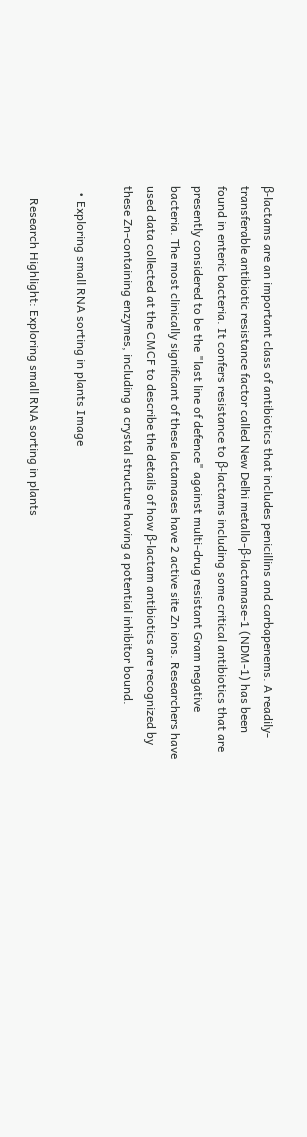β-lactams are an important class of antibiotics that includes penicillins and carbapenems. A readily-transferable antibiotic resistance factor called New Delhi metallo-β-lactamase-1 (NDM-1) has been found in enteric bacteria. It confers resistance to β-lactams including some critical antibiotics that are presently considered to be the "last line of defence" against multi-drug resistant Gram negative bacteria. The most clinically significant of these lactamases have 2 active site Zn ions. Researchers have used data collected at the CMCF to describe the details of how β-lactam antibiotics are recognized by these Zn-containing enzymes, including a crystal structure having a potential inhibitor bound.

  • Exploring small RNA sorting in plants Image

    Research Highlight: Exploring small RNA sorting in plants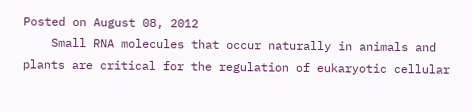Posted on August 08, 2012
    Small RNA molecules that occur naturally in animals and plants are critical for the regulation of eukaryotic cellular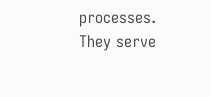processes. They serve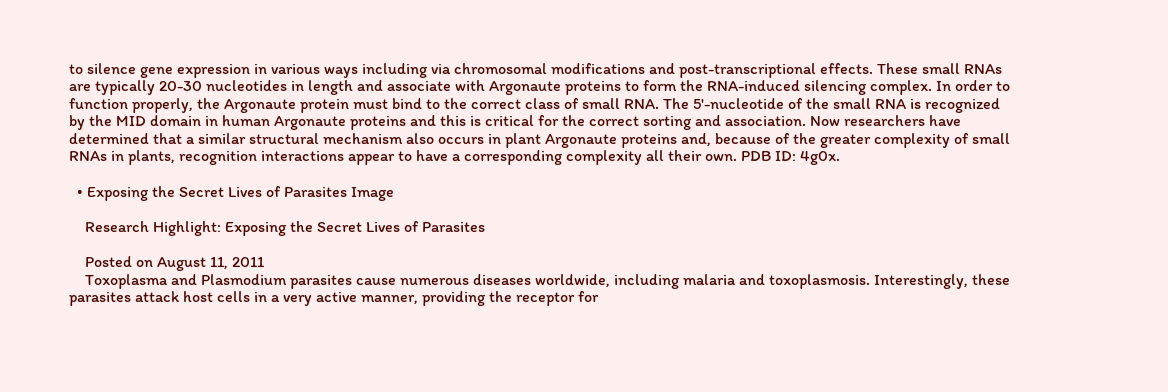to silence gene expression in various ways including via chromosomal modifications and post-transcriptional effects. These small RNAs are typically 20-30 nucleotides in length and associate with Argonaute proteins to form the RNA-induced silencing complex. In order to function properly, the Argonaute protein must bind to the correct class of small RNA. The 5'-nucleotide of the small RNA is recognized by the MID domain in human Argonaute proteins and this is critical for the correct sorting and association. Now researchers have determined that a similar structural mechanism also occurs in plant Argonaute proteins and, because of the greater complexity of small RNAs in plants, recognition interactions appear to have a corresponding complexity all their own. PDB ID: 4g0x.

  • Exposing the Secret Lives of Parasites Image

    Research Highlight: Exposing the Secret Lives of Parasites

    Posted on August 11, 2011
    Toxoplasma and Plasmodium parasites cause numerous diseases worldwide, including malaria and toxoplasmosis. Interestingly, these parasites attack host cells in a very active manner, providing the receptor for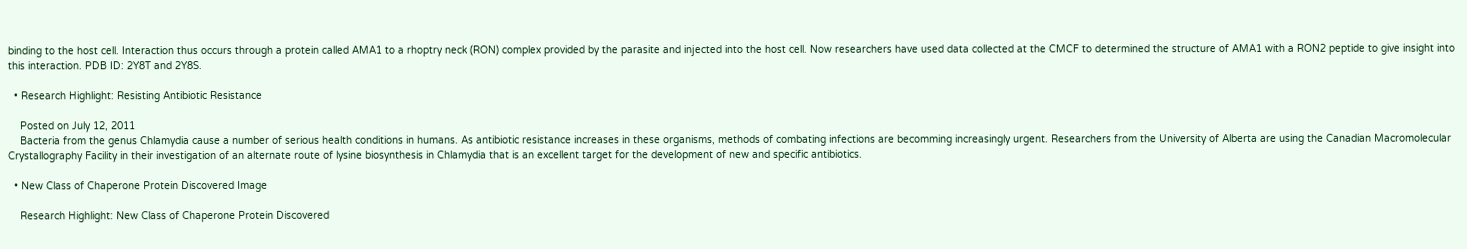binding to the host cell. Interaction thus occurs through a protein called AMA1 to a rhoptry neck (RON) complex provided by the parasite and injected into the host cell. Now researchers have used data collected at the CMCF to determined the structure of AMA1 with a RON2 peptide to give insight into this interaction. PDB ID: 2Y8T and 2Y8S.

  • Research Highlight: Resisting Antibiotic Resistance

    Posted on July 12, 2011
    Bacteria from the genus Chlamydia cause a number of serious health conditions in humans. As antibiotic resistance increases in these organisms, methods of combating infections are becomming increasingly urgent. Researchers from the University of Alberta are using the Canadian Macromolecular Crystallography Facility in their investigation of an alternate route of lysine biosynthesis in Chlamydia that is an excellent target for the development of new and specific antibiotics.

  • New Class of Chaperone Protein Discovered Image

    Research Highlight: New Class of Chaperone Protein Discovered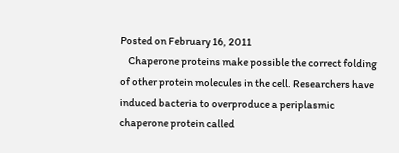Posted on February 16, 2011
    Chaperone proteins make possible the correct folding of other protein molecules in the cell. Researchers have induced bacteria to overproduce a periplasmic chaperone protein called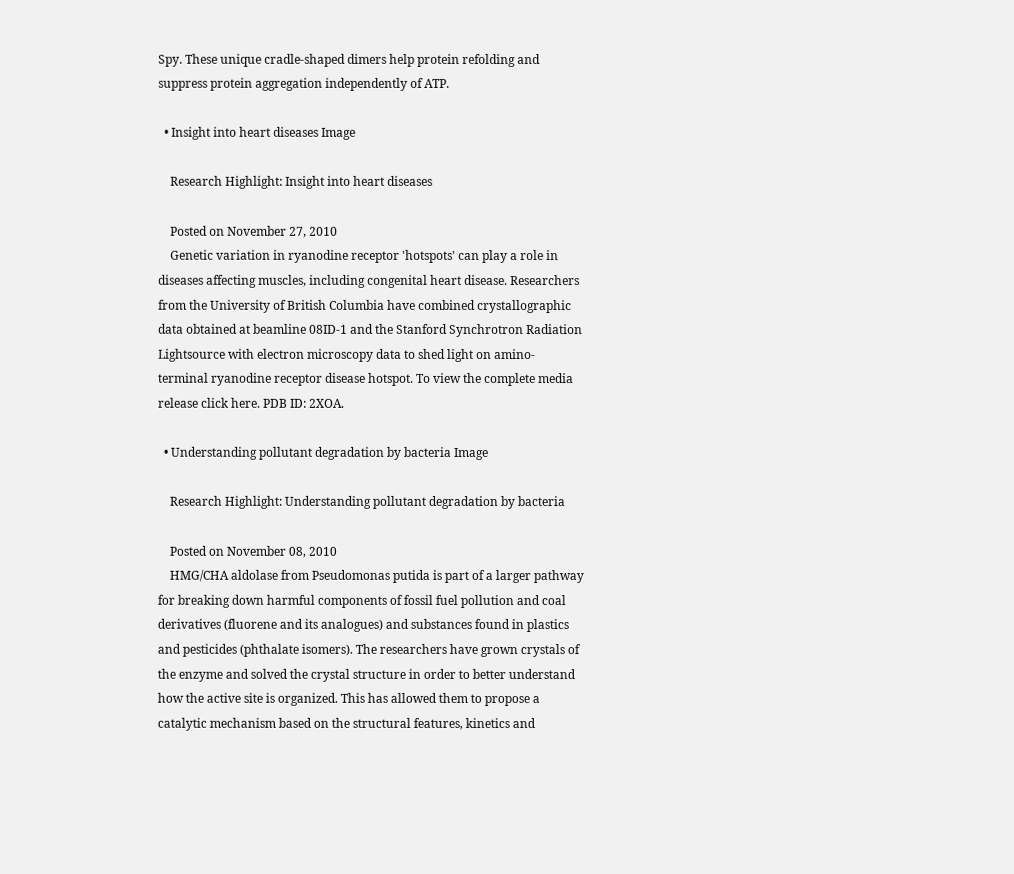Spy. These unique cradle-shaped dimers help protein refolding and suppress protein aggregation independently of ATP.

  • Insight into heart diseases Image

    Research Highlight: Insight into heart diseases

    Posted on November 27, 2010
    Genetic variation in ryanodine receptor 'hotspots' can play a role in diseases affecting muscles, including congenital heart disease. Researchers from the University of British Columbia have combined crystallographic data obtained at beamline 08ID-1 and the Stanford Synchrotron Radiation Lightsource with electron microscopy data to shed light on amino-terminal ryanodine receptor disease hotspot. To view the complete media release click here. PDB ID: 2XOA.

  • Understanding pollutant degradation by bacteria Image

    Research Highlight: Understanding pollutant degradation by bacteria

    Posted on November 08, 2010
    HMG/CHA aldolase from Pseudomonas putida is part of a larger pathway for breaking down harmful components of fossil fuel pollution and coal derivatives (fluorene and its analogues) and substances found in plastics and pesticides (phthalate isomers). The researchers have grown crystals of the enzyme and solved the crystal structure in order to better understand how the active site is organized. This has allowed them to propose a catalytic mechanism based on the structural features, kinetics and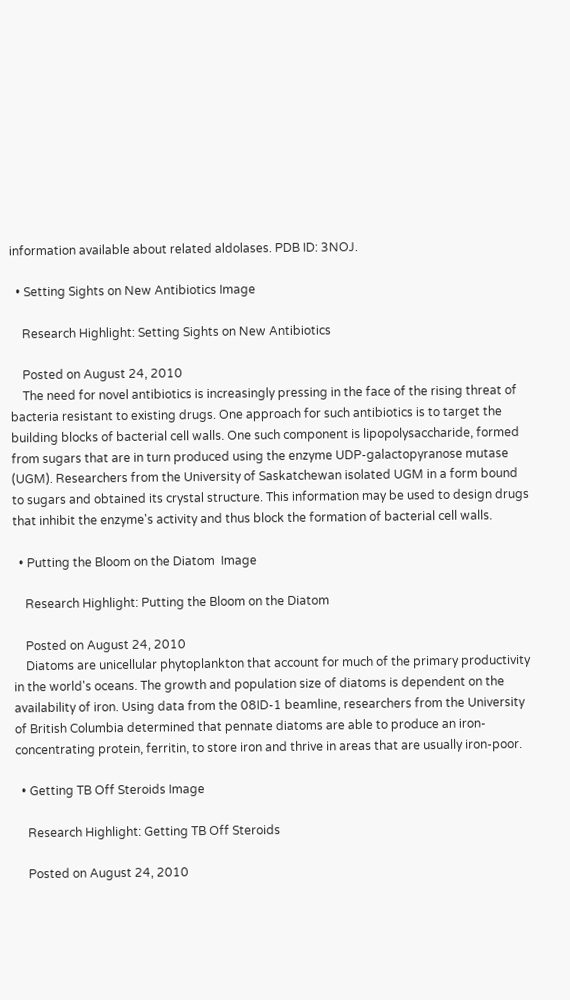information available about related aldolases. PDB ID: 3NOJ.

  • Setting Sights on New Antibiotics Image

    Research Highlight: Setting Sights on New Antibiotics

    Posted on August 24, 2010
    The need for novel antibiotics is increasingly pressing in the face of the rising threat of bacteria resistant to existing drugs. One approach for such antibiotics is to target the building blocks of bacterial cell walls. One such component is lipopolysaccharide, formed from sugars that are in turn produced using the enzyme UDP-galactopyranose mutase (UGM). Researchers from the University of Saskatchewan isolated UGM in a form bound to sugars and obtained its crystal structure. This information may be used to design drugs that inhibit the enzyme's activity and thus block the formation of bacterial cell walls.

  • Putting the Bloom on the Diatom  Image

    Research Highlight: Putting the Bloom on the Diatom

    Posted on August 24, 2010
    Diatoms are unicellular phytoplankton that account for much of the primary productivity in the world's oceans. The growth and population size of diatoms is dependent on the availability of iron. Using data from the 08ID-1 beamline, researchers from the University of British Columbia determined that pennate diatoms are able to produce an iron-concentrating protein, ferritin, to store iron and thrive in areas that are usually iron-poor.

  • Getting TB Off Steroids Image

    Research Highlight: Getting TB Off Steroids

    Posted on August 24, 2010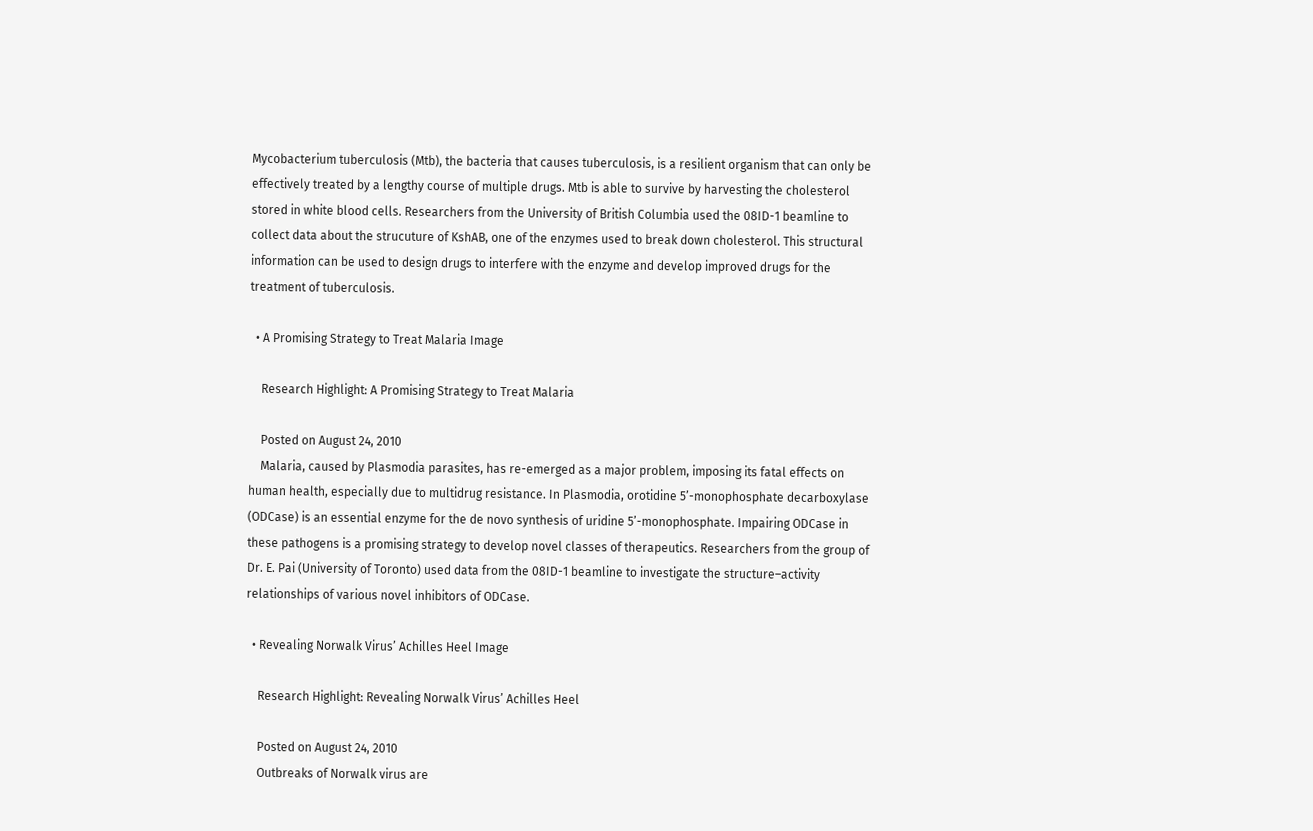Mycobacterium tuberculosis (Mtb), the bacteria that causes tuberculosis, is a resilient organism that can only be effectively treated by a lengthy course of multiple drugs. Mtb is able to survive by harvesting the cholesterol stored in white blood cells. Researchers from the University of British Columbia used the 08ID-1 beamline to collect data about the strucuture of KshAB, one of the enzymes used to break down cholesterol. This structural information can be used to design drugs to interfere with the enzyme and develop improved drugs for the treatment of tuberculosis.

  • A Promising Strategy to Treat Malaria Image

    Research Highlight: A Promising Strategy to Treat Malaria

    Posted on August 24, 2010
    Malaria, caused by Plasmodia parasites, has re-emerged as a major problem, imposing its fatal effects on human health, especially due to multidrug resistance. In Plasmodia, orotidine 5’-monophosphate decarboxylase (ODCase) is an essential enzyme for the de novo synthesis of uridine 5’-monophosphate. Impairing ODCase in these pathogens is a promising strategy to develop novel classes of therapeutics. Researchers from the group of Dr. E. Pai (University of Toronto) used data from the 08ID-1 beamline to investigate the structure–activity relationships of various novel inhibitors of ODCase.

  • Revealing Norwalk Virus’ Achilles Heel Image

    Research Highlight: Revealing Norwalk Virus’ Achilles Heel

    Posted on August 24, 2010
    Outbreaks of Norwalk virus are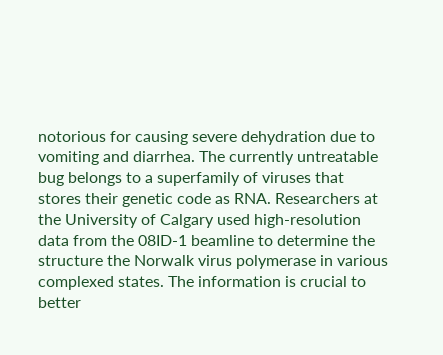notorious for causing severe dehydration due to vomiting and diarrhea. The currently untreatable bug belongs to a superfamily of viruses that stores their genetic code as RNA. Researchers at the University of Calgary used high-resolution data from the 08ID-1 beamline to determine the structure the Norwalk virus polymerase in various complexed states. The information is crucial to better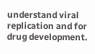understand viral replication and for drug development.